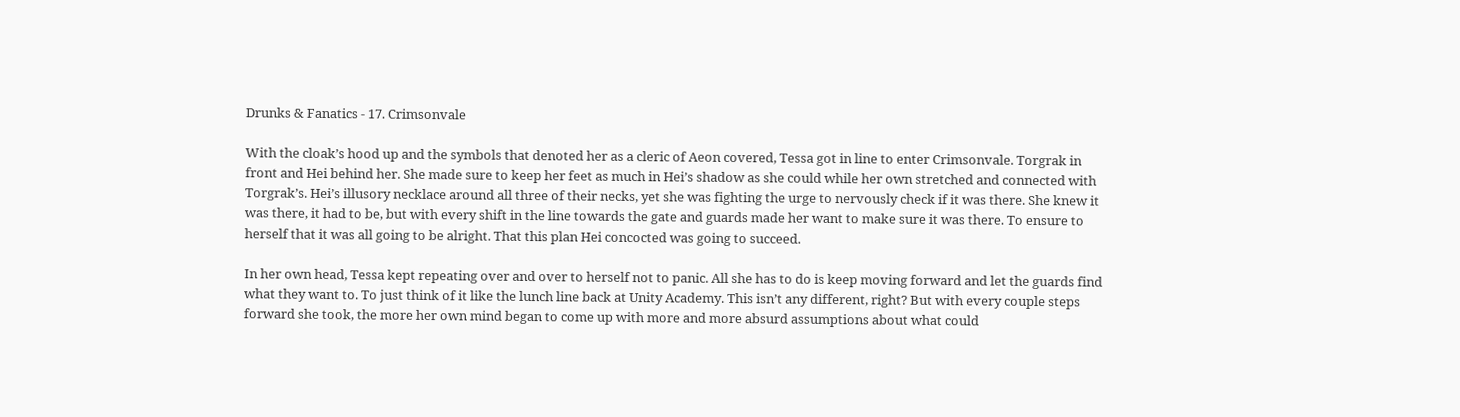Drunks & Fanatics - 17. Crimsonvale

With the cloak’s hood up and the symbols that denoted her as a cleric of Aeon covered, Tessa got in line to enter Crimsonvale. Torgrak in front and Hei behind her. She made sure to keep her feet as much in Hei’s shadow as she could while her own stretched and connected with Torgrak’s. Hei’s illusory necklace around all three of their necks, yet she was fighting the urge to nervously check if it was there. She knew it was there, it had to be, but with every shift in the line towards the gate and guards made her want to make sure it was there. To ensure to herself that it was all going to be alright. That this plan Hei concocted was going to succeed.

In her own head, Tessa kept repeating over and over to herself not to panic. All she has to do is keep moving forward and let the guards find what they want to. To just think of it like the lunch line back at Unity Academy. This isn’t any different, right? But with every couple steps forward she took, the more her own mind began to come up with more and more absurd assumptions about what could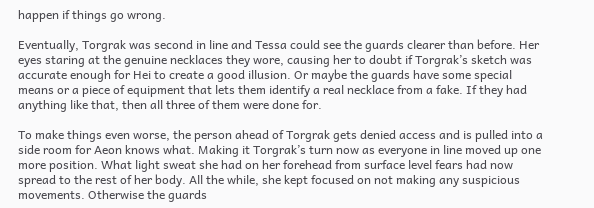happen if things go wrong.

Eventually, Torgrak was second in line and Tessa could see the guards clearer than before. Her eyes staring at the genuine necklaces they wore, causing her to doubt if Torgrak’s sketch was accurate enough for Hei to create a good illusion. Or maybe the guards have some special means or a piece of equipment that lets them identify a real necklace from a fake. If they had anything like that, then all three of them were done for.

To make things even worse, the person ahead of Torgrak gets denied access and is pulled into a side room for Aeon knows what. Making it Torgrak’s turn now as everyone in line moved up one more position. What light sweat she had on her forehead from surface level fears had now spread to the rest of her body. All the while, she kept focused on not making any suspicious movements. Otherwise the guards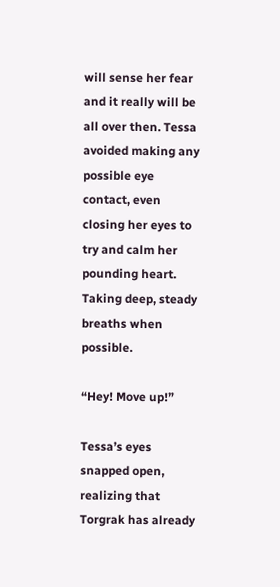will sense her fear and it really will be all over then. Tessa avoided making any possible eye contact, even closing her eyes to try and calm her pounding heart. Taking deep, steady breaths when possible.

“Hey! Move up!”

Tessa’s eyes snapped open, realizing that Torgrak has already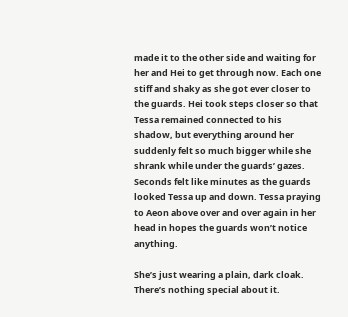made it to the other side and waiting for her and Hei to get through now. Each one stiff and shaky as she got ever closer to the guards. Hei took steps closer so that Tessa remained connected to his shadow, but everything around her suddenly felt so much bigger while she shrank while under the guards’ gazes. Seconds felt like minutes as the guards looked Tessa up and down. Tessa praying to Aeon above over and over again in her head in hopes the guards won’t notice anything.

She’s just wearing a plain, dark cloak. There’s nothing special about it.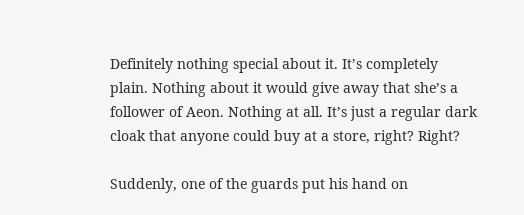Definitely nothing special about it. It’s completely plain. Nothing about it would give away that she’s a follower of Aeon. Nothing at all. It’s just a regular dark cloak that anyone could buy at a store, right? Right?

Suddenly, one of the guards put his hand on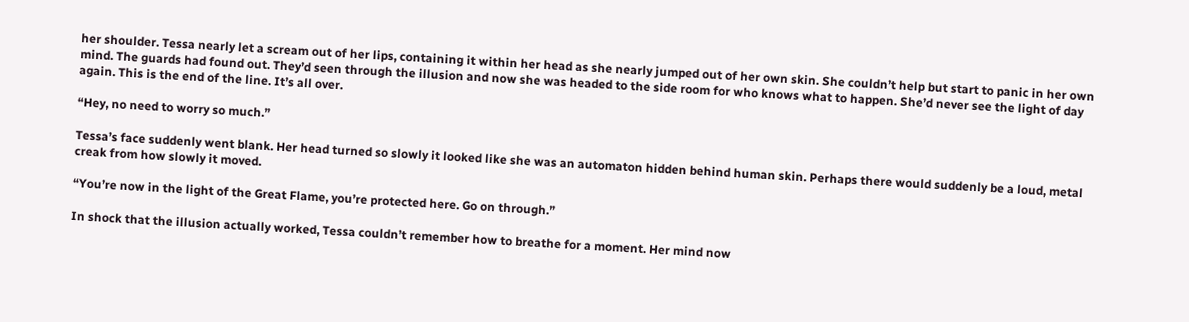her shoulder. Tessa nearly let a scream out of her lips, containing it within her head as she nearly jumped out of her own skin. She couldn’t help but start to panic in her own mind. The guards had found out. They’d seen through the illusion and now she was headed to the side room for who knows what to happen. She’d never see the light of day again. This is the end of the line. It’s all over.

“Hey, no need to worry so much.”

Tessa’s face suddenly went blank. Her head turned so slowly it looked like she was an automaton hidden behind human skin. Perhaps there would suddenly be a loud, metal creak from how slowly it moved.

“You’re now in the light of the Great Flame, you’re protected here. Go on through.”

In shock that the illusion actually worked, Tessa couldn’t remember how to breathe for a moment. Her mind now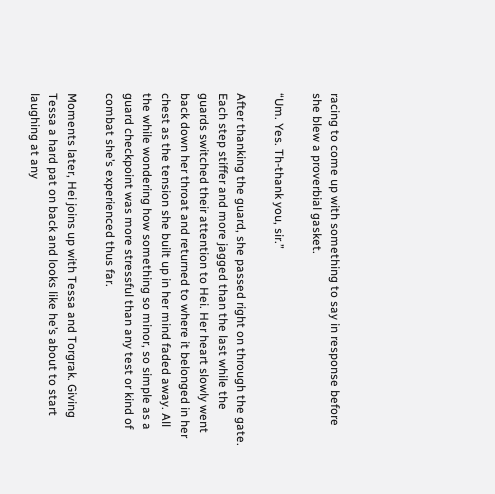racing to come up with something to say in response before she blew a proverbial gasket.

“Um. Yes. Th-thank you, sir.”

After thanking the guard, she passed right on through the gate. Each step stiffer and more jagged than the last while the guards switched their attention to Hei. Her heart slowly went back down her throat and returned to where it belonged in her chest as the tension she built up in her mind faded away. All the while wondering how something so minor, so simple as a guard checkpoint was more stressful than any test or kind of combat she’s experienced thus far.

Moments later, Hei joins up with Tessa and Torgrak. Giving Tessa a hard pat on back and looks like he’s about to start laughing at any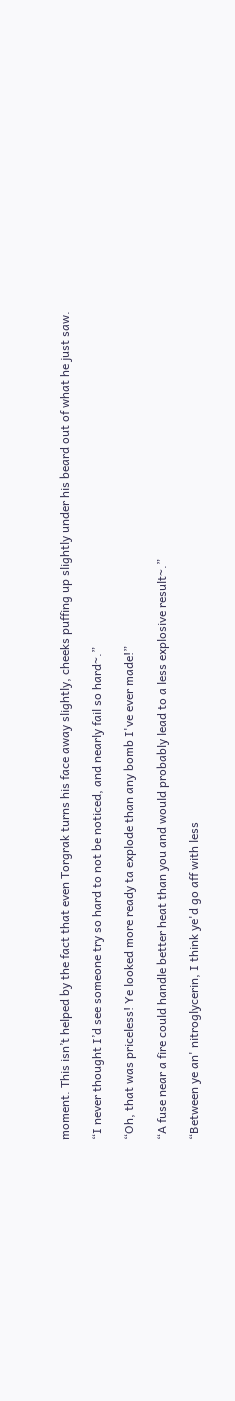moment. This isn’t helped by the fact that even Torgrak turns his face away slightly, cheeks puffing up slightly under his beard out of what he just saw.

“I never thought I’d see someone try so hard to not be noticed, and nearly fail so hard~.”

“Oh, that was priceless! Ye looked more ready ta explode than any bomb I've ever made!”

“A fuse near a fire could handle better heat than you and would probably lead to a less explosive result~.”

“Between ye an' nitroglycerin, I think ye'd go aff with less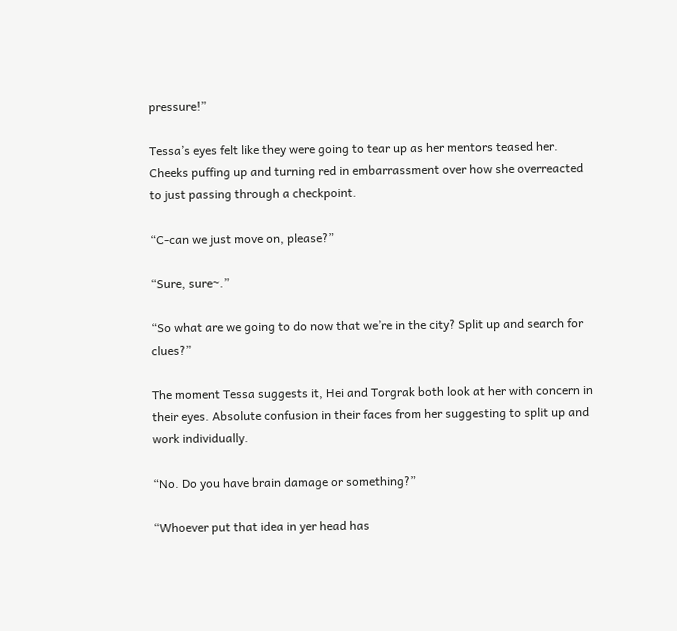pressure!”

Tessa’s eyes felt like they were going to tear up as her mentors teased her. Cheeks puffing up and turning red in embarrassment over how she overreacted to just passing through a checkpoint.

“C-can we just move on, please?”

“Sure, sure~.”

“So what are we going to do now that we’re in the city? Split up and search for clues?”

The moment Tessa suggests it, Hei and Torgrak both look at her with concern in their eyes. Absolute confusion in their faces from her suggesting to split up and work individually.

“No. Do you have brain damage or something?”

“Whoever put that idea in yer head has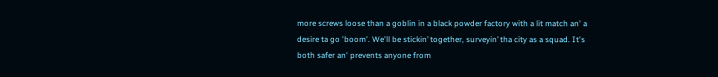more screws loose than a goblin in a black powder factory with a lit match an' a desire ta go 'boom'. We'll be stickin’ together, surveyin’ tha city as a squad. It's both safer an' prevents anyone from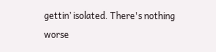gettin’ isolated. There's nothing worse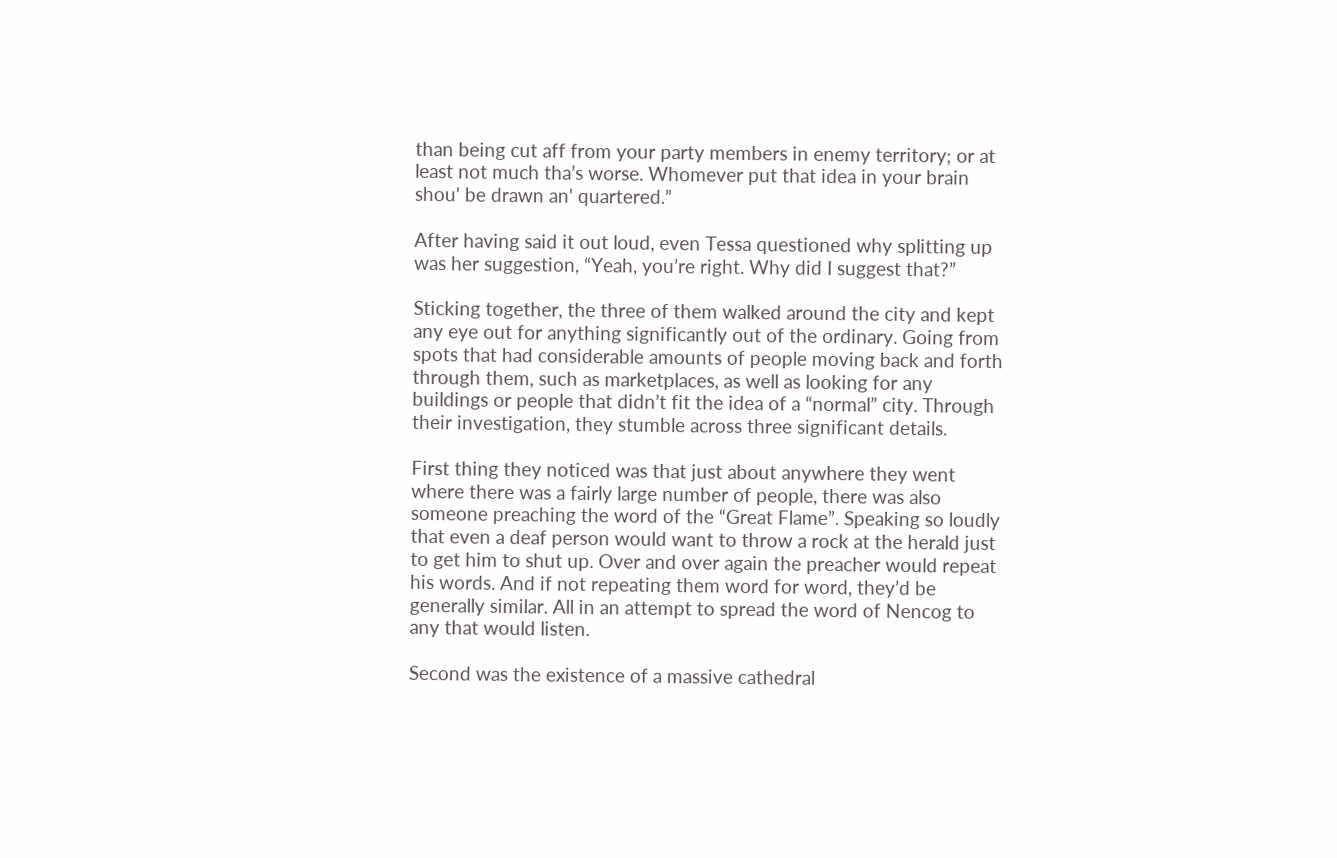than being cut aff from your party members in enemy territory; or at least not much tha’s worse. Whomever put that idea in your brain shou' be drawn an' quartered.”

After having said it out loud, even Tessa questioned why splitting up was her suggestion, “Yeah, you’re right. Why did I suggest that?”

Sticking together, the three of them walked around the city and kept any eye out for anything significantly out of the ordinary. Going from spots that had considerable amounts of people moving back and forth through them, such as marketplaces, as well as looking for any buildings or people that didn’t fit the idea of a “normal” city. Through their investigation, they stumble across three significant details.

First thing they noticed was that just about anywhere they went where there was a fairly large number of people, there was also someone preaching the word of the “Great Flame”. Speaking so loudly that even a deaf person would want to throw a rock at the herald just to get him to shut up. Over and over again the preacher would repeat his words. And if not repeating them word for word, they’d be generally similar. All in an attempt to spread the word of Nencog to any that would listen.

Second was the existence of a massive cathedral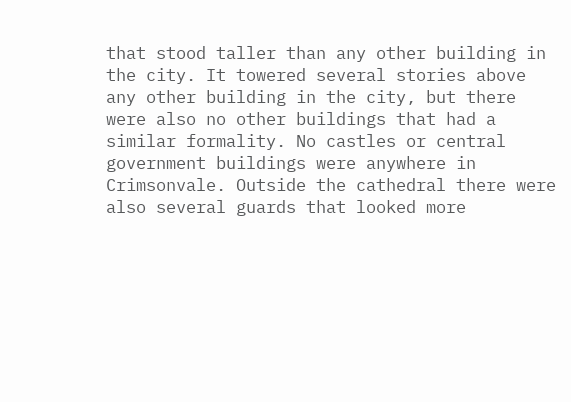that stood taller than any other building in the city. It towered several stories above any other building in the city, but there were also no other buildings that had a similar formality. No castles or central government buildings were anywhere in Crimsonvale. Outside the cathedral there were also several guards that looked more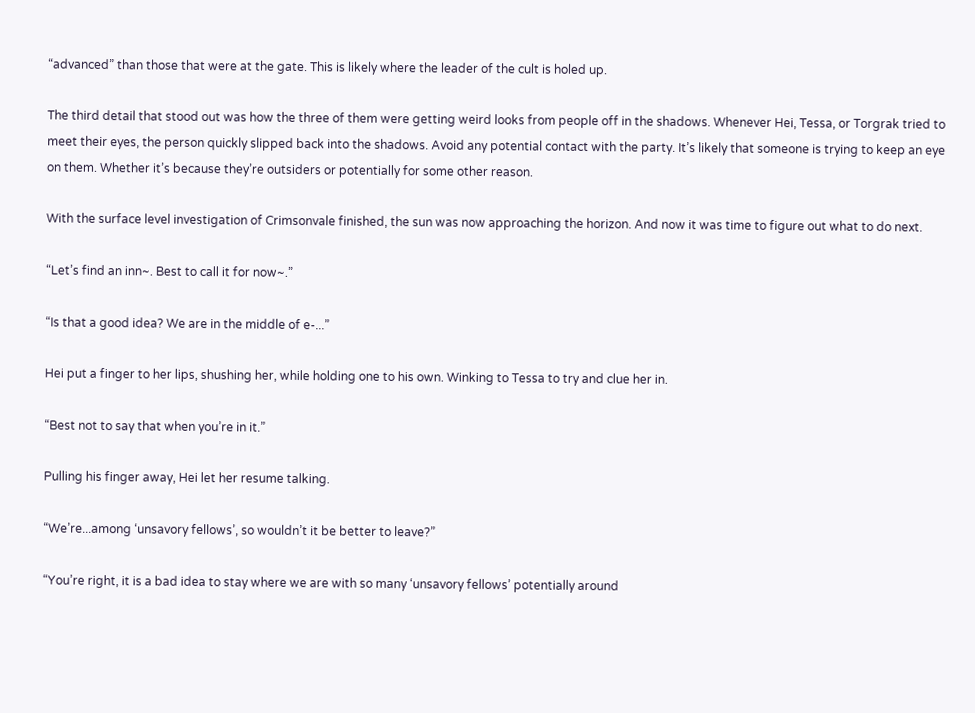“advanced” than those that were at the gate. This is likely where the leader of the cult is holed up.

The third detail that stood out was how the three of them were getting weird looks from people off in the shadows. Whenever Hei, Tessa, or Torgrak tried to meet their eyes, the person quickly slipped back into the shadows. Avoid any potential contact with the party. It’s likely that someone is trying to keep an eye on them. Whether it’s because they’re outsiders or potentially for some other reason.

With the surface level investigation of Crimsonvale finished, the sun was now approaching the horizon. And now it was time to figure out what to do next.

“Let’s find an inn~. Best to call it for now~.”

“Is that a good idea? We are in the middle of e-...”

Hei put a finger to her lips, shushing her, while holding one to his own. Winking to Tessa to try and clue her in.

“Best not to say that when you’re in it.”

Pulling his finger away, Hei let her resume talking.

“We’re...among ‘unsavory fellows’, so wouldn’t it be better to leave?”

“You’re right, it is a bad idea to stay where we are with so many ‘unsavory fellows’ potentially around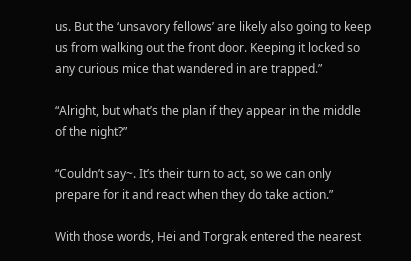us. But the ‘unsavory fellows’ are likely also going to keep us from walking out the front door. Keeping it locked so any curious mice that wandered in are trapped.”

“Alright, but what’s the plan if they appear in the middle of the night?”

“Couldn’t say~. It’s their turn to act, so we can only prepare for it and react when they do take action.”

With those words, Hei and Torgrak entered the nearest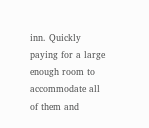inn. Quickly paying for a large enough room to accommodate all of them and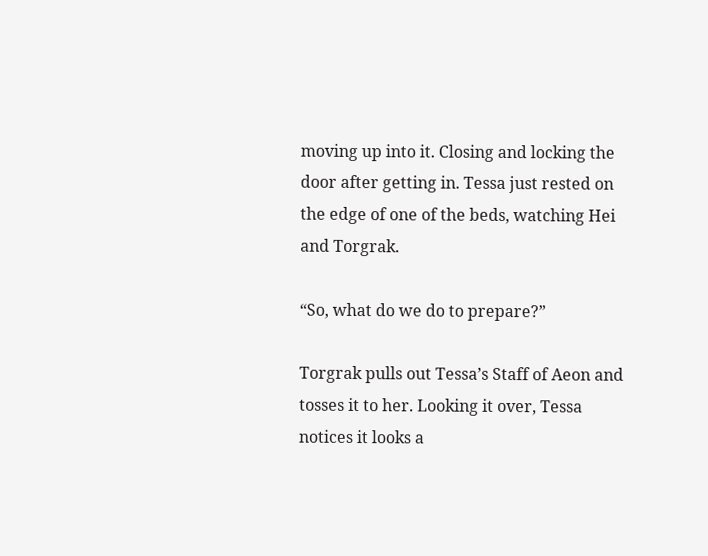moving up into it. Closing and locking the door after getting in. Tessa just rested on the edge of one of the beds, watching Hei and Torgrak.

“So, what do we do to prepare?”

Torgrak pulls out Tessa’s Staff of Aeon and tosses it to her. Looking it over, Tessa notices it looks a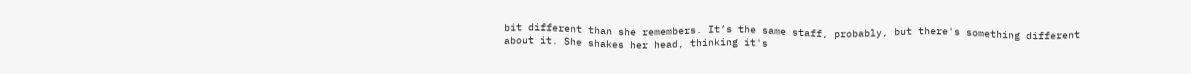bit different than she remembers. It’s the same staff, probably, but there's something different about it. She shakes her head, thinking it's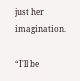just her imagination.

“I'll be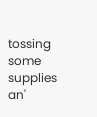tossing some supplies an'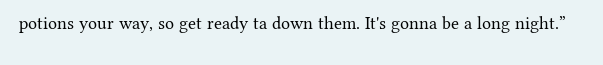potions your way, so get ready ta down them. It's gonna be a long night.”